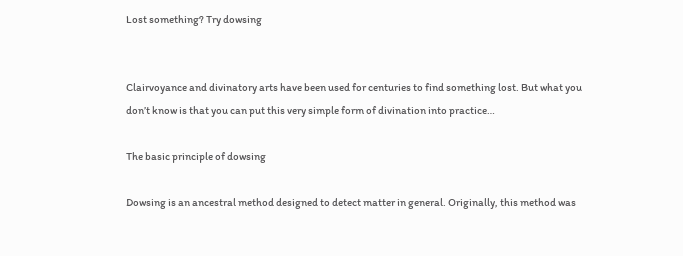Lost something? Try dowsing


Clairvoyance and divinatory arts have been used for centuries to find something lost. But what you don’t know is that you can put this very simple form of divination into practice…

The basic principle of dowsing

Dowsing is an ancestral method designed to detect matter in general. Originally, this method was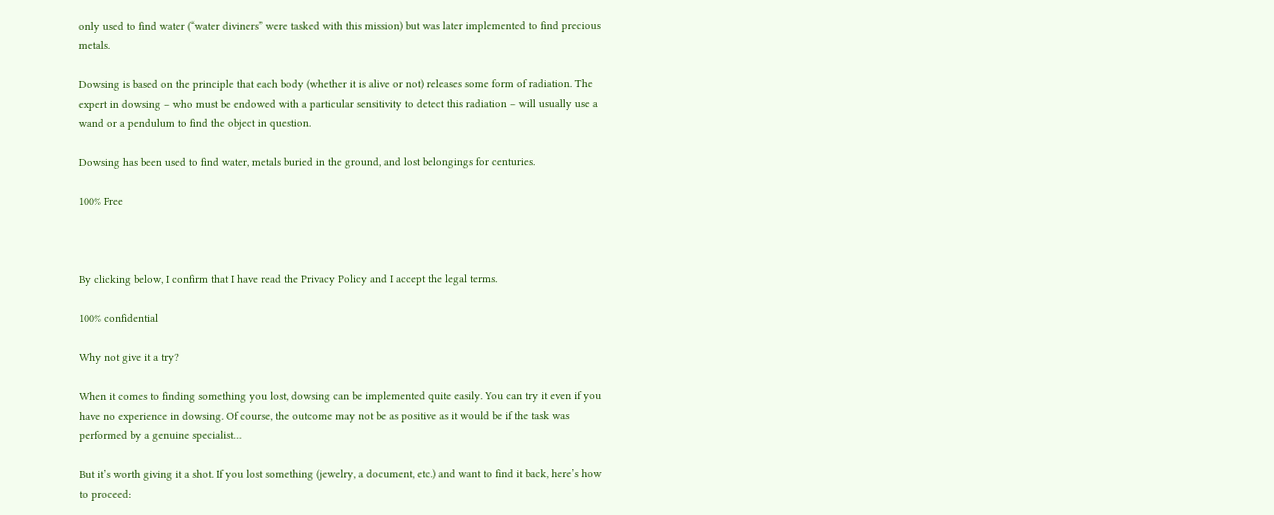only used to find water (“water diviners” were tasked with this mission) but was later implemented to find precious metals.

Dowsing is based on the principle that each body (whether it is alive or not) releases some form of radiation. The expert in dowsing – who must be endowed with a particular sensitivity to detect this radiation – will usually use a wand or a pendulum to find the object in question.

Dowsing has been used to find water, metals buried in the ground, and lost belongings for centuries.

100% Free



By clicking below, I confirm that I have read the Privacy Policy and I accept the legal terms.

100% confidential

Why not give it a try?

When it comes to finding something you lost, dowsing can be implemented quite easily. You can try it even if you have no experience in dowsing. Of course, the outcome may not be as positive as it would be if the task was performed by a genuine specialist…

But it’s worth giving it a shot. If you lost something (jewelry, a document, etc.) and want to find it back, here’s how to proceed: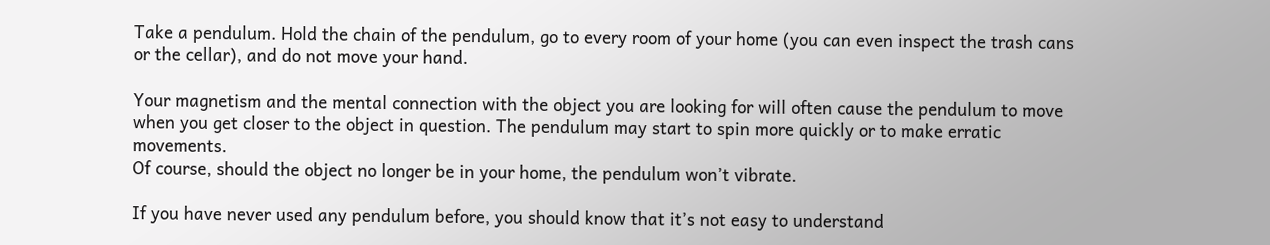Take a pendulum. Hold the chain of the pendulum, go to every room of your home (you can even inspect the trash cans or the cellar), and do not move your hand.

Your magnetism and the mental connection with the object you are looking for will often cause the pendulum to move when you get closer to the object in question. The pendulum may start to spin more quickly or to make erratic movements.
Of course, should the object no longer be in your home, the pendulum won’t vibrate.

If you have never used any pendulum before, you should know that it’s not easy to understand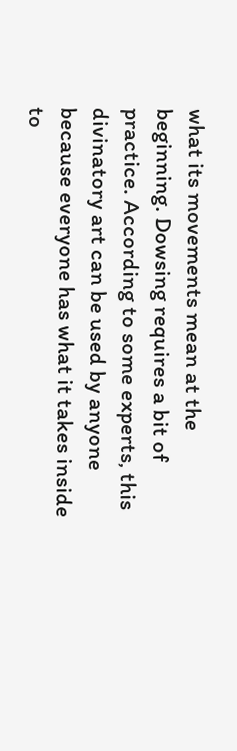what its movements mean at the beginning. Dowsing requires a bit of practice. According to some experts, this divinatory art can be used by anyone because everyone has what it takes inside to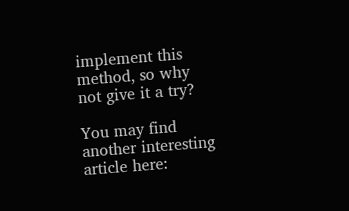implement this method, so why not give it a try?

You may find another interesting article here: